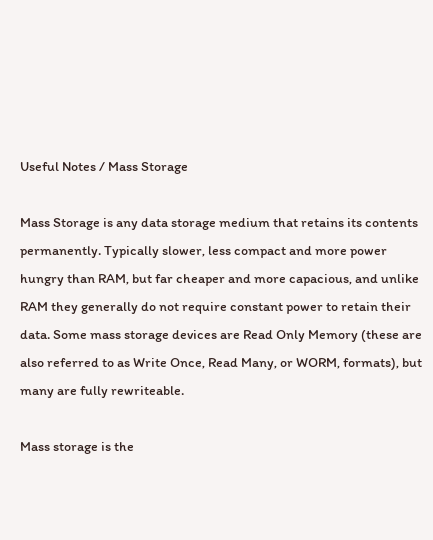Useful Notes / Mass Storage

Mass Storage is any data storage medium that retains its contents permanently. Typically slower, less compact and more power hungry than RAM, but far cheaper and more capacious, and unlike RAM they generally do not require constant power to retain their data. Some mass storage devices are Read Only Memory (these are also referred to as Write Once, Read Many, or WORM, formats), but many are fully rewriteable.

Mass storage is the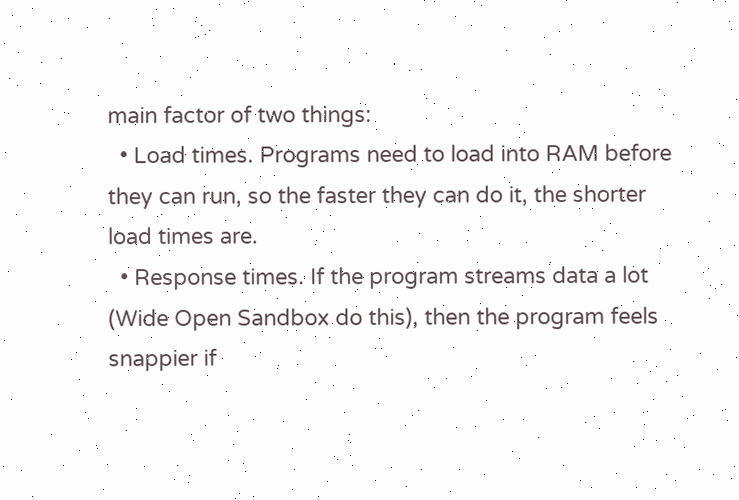main factor of two things:
  • Load times. Programs need to load into RAM before they can run, so the faster they can do it, the shorter load times are.
  • Response times. If the program streams data a lot (Wide Open Sandbox do this), then the program feels snappier if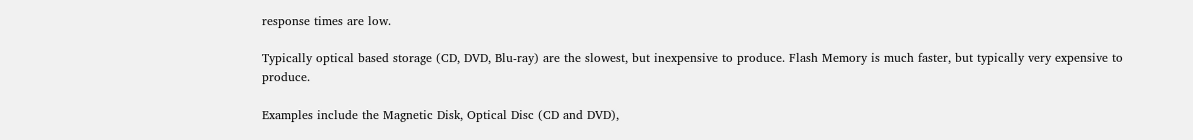response times are low.

Typically optical based storage (CD, DVD, Blu-ray) are the slowest, but inexpensive to produce. Flash Memory is much faster, but typically very expensive to produce.

Examples include the Magnetic Disk, Optical Disc (CD and DVD),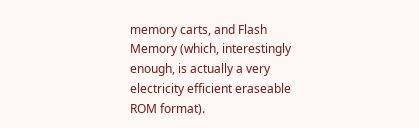memory carts, and Flash Memory (which, interestingly enough, is actually a very electricity efficient eraseable ROM format).